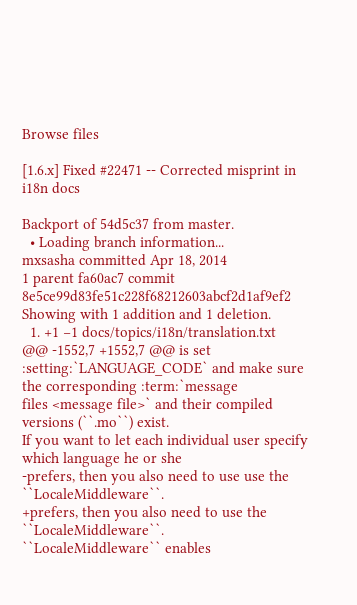Browse files

[1.6.x] Fixed #22471 -- Corrected misprint in i18n docs

Backport of 54d5c37 from master.
  • Loading branch information...
mxsasha committed Apr 18, 2014
1 parent fa60ac7 commit 8e5ce99d83fe51c228f68212603abcf2d1af9ef2
Showing with 1 addition and 1 deletion.
  1. +1 −1 docs/topics/i18n/translation.txt
@@ -1552,7 +1552,7 @@ is set :setting:`LANGUAGE_CODE` and make sure the corresponding :term:`message
files <message file>` and their compiled versions (``.mo``) exist.
If you want to let each individual user specify which language he or she
-prefers, then you also need to use use the ``LocaleMiddleware``.
+prefers, then you also need to use the ``LocaleMiddleware``.
``LocaleMiddleware`` enables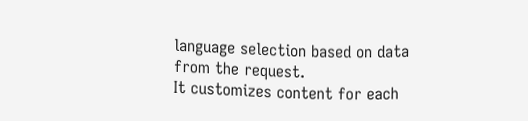language selection based on data from the request.
It customizes content for each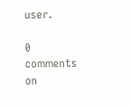user.

0 comments on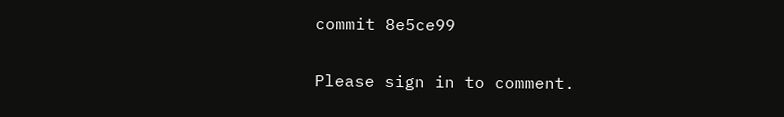commit 8e5ce99

Please sign in to comment.